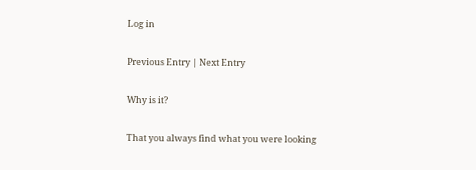Log in

Previous Entry | Next Entry

Why is it?

That you always find what you were looking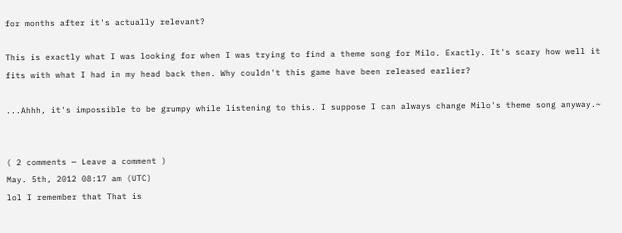for months after it's actually relevant?

This is exactly what I was looking for when I was trying to find a theme song for Milo. Exactly. It's scary how well it fits with what I had in my head back then. Why couldn't this game have been released earlier?

...Ahhh, it's impossible to be grumpy while listening to this. I suppose I can always change Milo's theme song anyway.~


( 2 comments — Leave a comment )
May. 5th, 2012 08:17 am (UTC)
lol I remember that That is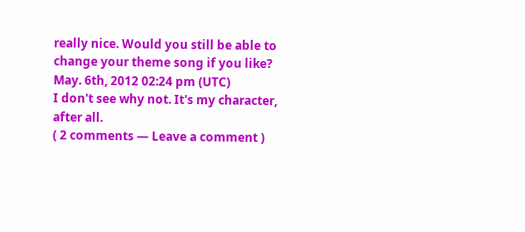really nice. Would you still be able to change your theme song if you like?
May. 6th, 2012 02:24 pm (UTC)
I don't see why not. It's my character, after all.
( 2 comments — Leave a comment )